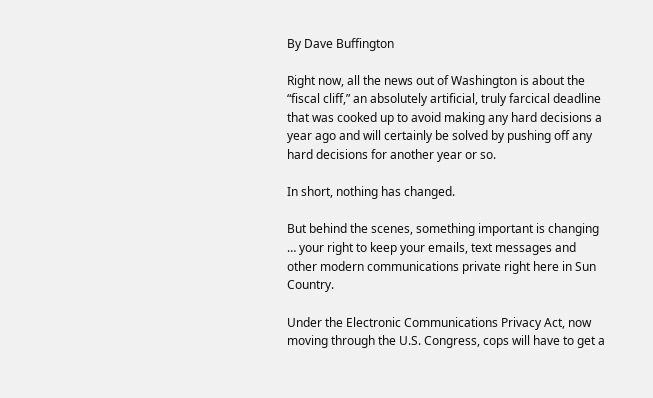By Dave Buffington

Right now, all the news out of Washington is about the “fiscal cliff,” an absolutely artificial, truly farcical deadline that was cooked up to avoid making any hard decisions a year ago and will certainly be solved by pushing off any hard decisions for another year or so.

In short, nothing has changed.

But behind the scenes, something important is changing … your right to keep your emails, text messages and other modern communications private right here in Sun Country.

Under the Electronic Communications Privacy Act, now moving through the U.S. Congress, cops will have to get a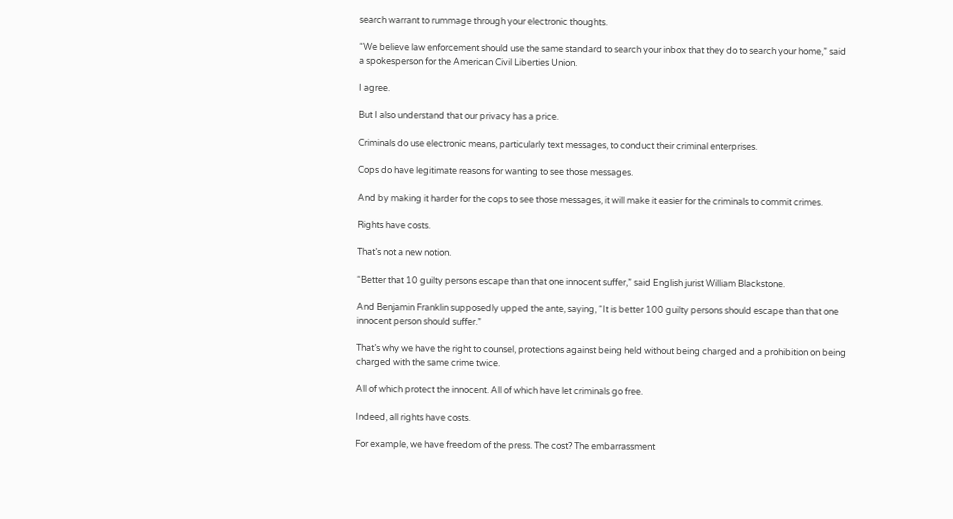search warrant to rummage through your electronic thoughts.

“We believe law enforcement should use the same standard to search your inbox that they do to search your home,” said a spokesperson for the American Civil Liberties Union.

I agree.

But I also understand that our privacy has a price.

Criminals do use electronic means, particularly text messages, to conduct their criminal enterprises.

Cops do have legitimate reasons for wanting to see those messages.

And by making it harder for the cops to see those messages, it will make it easier for the criminals to commit crimes.

Rights have costs.

That’s not a new notion.

“Better that 10 guilty persons escape than that one innocent suffer,” said English jurist William Blackstone.

And Benjamin Franklin supposedly upped the ante, saying, “It is better 100 guilty persons should escape than that one innocent person should suffer.”

That’s why we have the right to counsel, protections against being held without being charged and a prohibition on being charged with the same crime twice.

All of which protect the innocent. All of which have let criminals go free.

Indeed, all rights have costs.

For example, we have freedom of the press. The cost? The embarrassment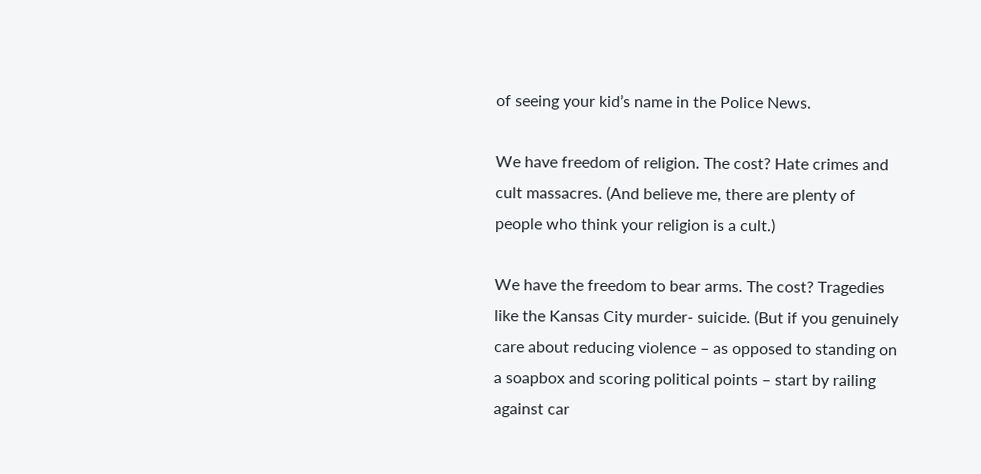of seeing your kid’s name in the Police News.

We have freedom of religion. The cost? Hate crimes and cult massacres. (And believe me, there are plenty of people who think your religion is a cult.)

We have the freedom to bear arms. The cost? Tragedies like the Kansas City murder- suicide. (But if you genuinely care about reducing violence – as opposed to standing on a soapbox and scoring political points – start by railing against car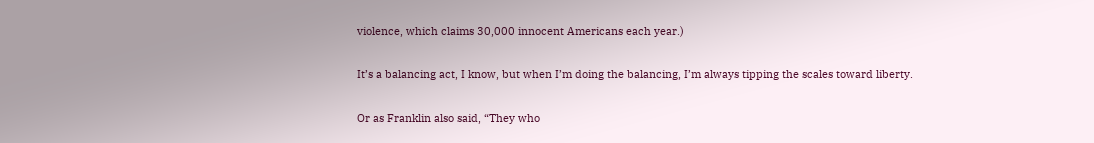violence, which claims 30,000 innocent Americans each year.)

It’s a balancing act, I know, but when I’m doing the balancing, I’m always tipping the scales toward liberty.

Or as Franklin also said, “They who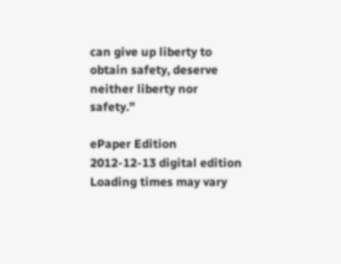can give up liberty to obtain safety, deserve neither liberty nor safety.”

ePaper Edition
2012-12-13 digital edition
Loading times may vary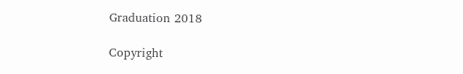Graduation 2018

Copyright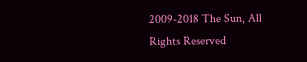2009-2018 The Sun, All Rights Reserved